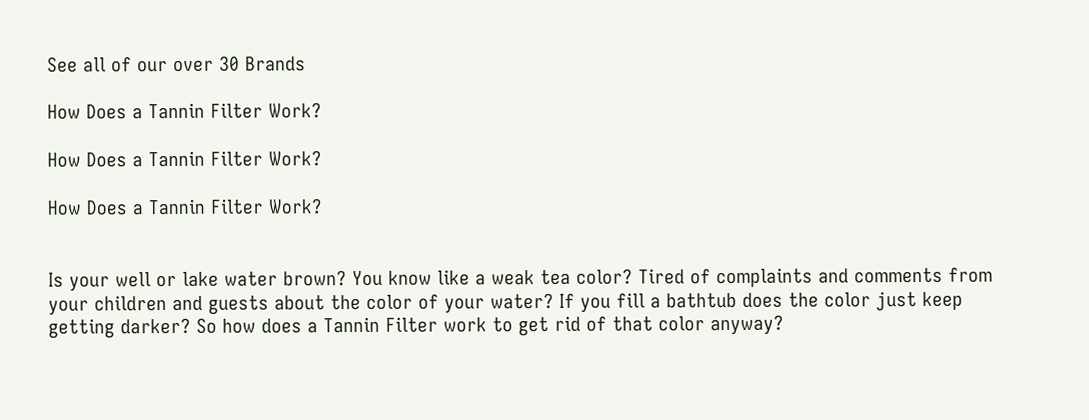See all of our over 30 Brands

How Does a Tannin Filter Work?

How Does a Tannin Filter Work?

How Does a Tannin Filter Work?


Is your well or lake water brown? You know like a weak tea color? Tired of complaints and comments from your children and guests about the color of your water? If you fill a bathtub does the color just keep getting darker? So how does a Tannin Filter work to get rid of that color anyway?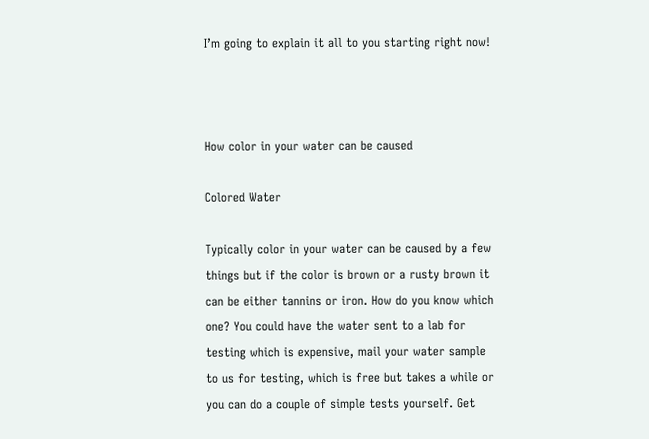I’m going to explain it all to you starting right now!



How color in your water can be caused

Colored Water

Typically color in your water can be caused by a few things but if the color is brown or a rusty brown it can be either tannins or iron. How do you know which one? You could have the water sent to a lab for testing which is expensive, mail your water sample to us for testing, which is free but takes a while or you can do a couple of simple tests yourself. Get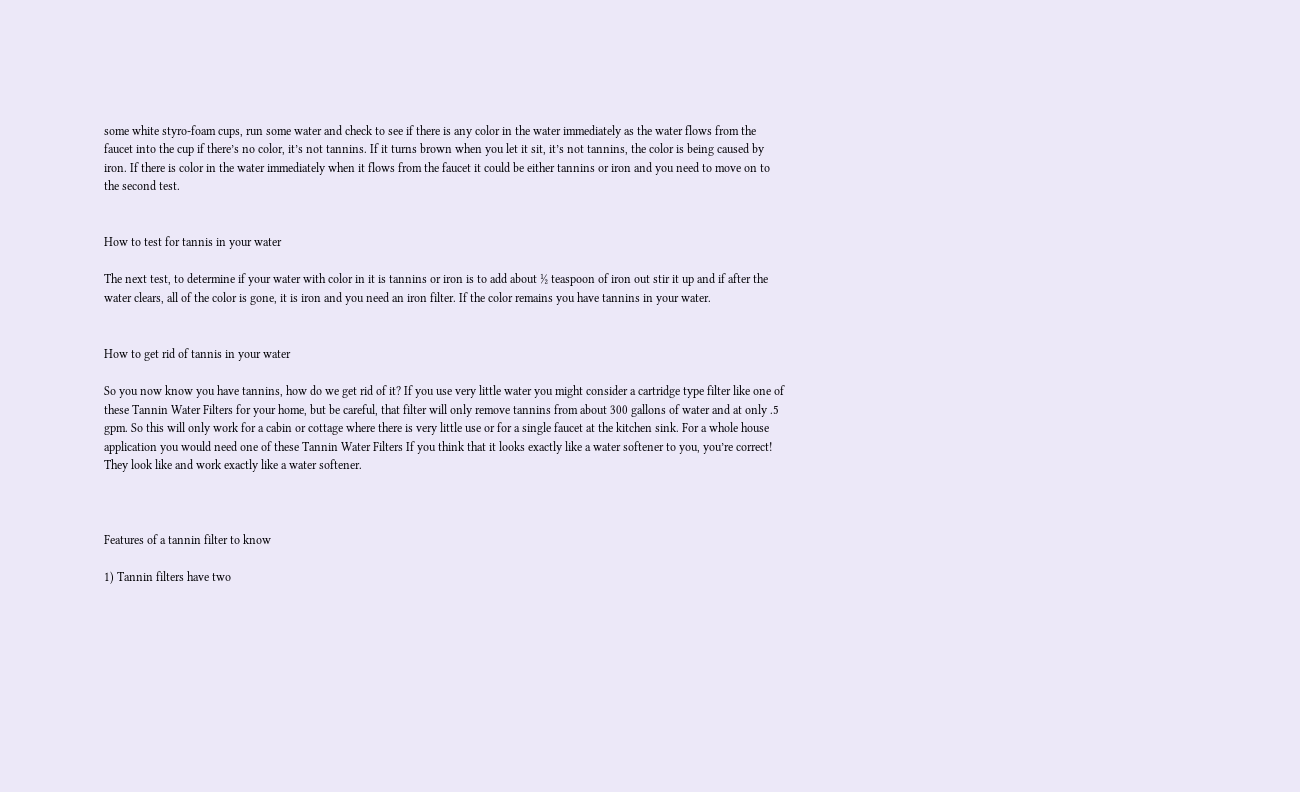some white styro-foam cups, run some water and check to see if there is any color in the water immediately as the water flows from the faucet into the cup if there’s no color, it’s not tannins. If it turns brown when you let it sit, it’s not tannins, the color is being caused by iron. If there is color in the water immediately when it flows from the faucet it could be either tannins or iron and you need to move on to the second test.


How to test for tannis in your water

The next test, to determine if your water with color in it is tannins or iron is to add about ½ teaspoon of iron out stir it up and if after the water clears, all of the color is gone, it is iron and you need an iron filter. If the color remains you have tannins in your water.


How to get rid of tannis in your water

So you now know you have tannins, how do we get rid of it? If you use very little water you might consider a cartridge type filter like one of these Tannin Water Filters for your home, but be careful, that filter will only remove tannins from about 300 gallons of water and at only .5 gpm. So this will only work for a cabin or cottage where there is very little use or for a single faucet at the kitchen sink. For a whole house application you would need one of these Tannin Water Filters If you think that it looks exactly like a water softener to you, you’re correct! They look like and work exactly like a water softener.



Features of a tannin filter to know

1) Tannin filters have two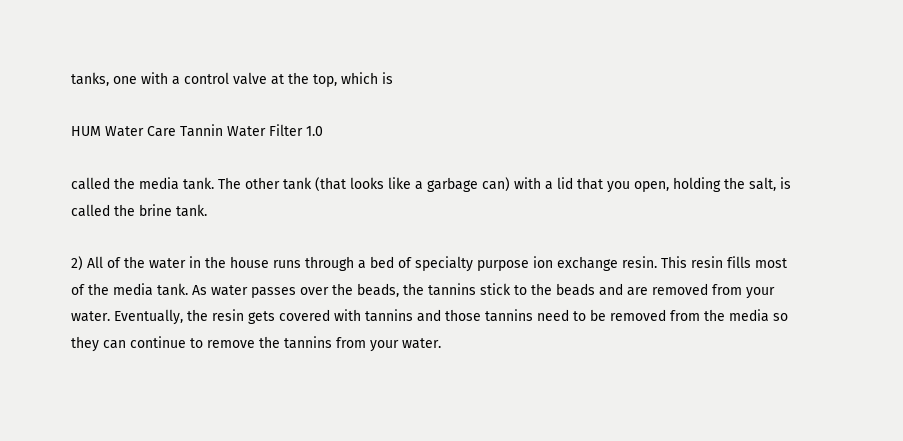tanks, one with a control valve at the top, which is

HUM Water Care Tannin Water Filter 1.0

called the media tank. The other tank (that looks like a garbage can) with a lid that you open, holding the salt, is called the brine tank.

2) All of the water in the house runs through a bed of specialty purpose ion exchange resin. This resin fills most of the media tank. As water passes over the beads, the tannins stick to the beads and are removed from your water. Eventually, the resin gets covered with tannins and those tannins need to be removed from the media so they can continue to remove the tannins from your water.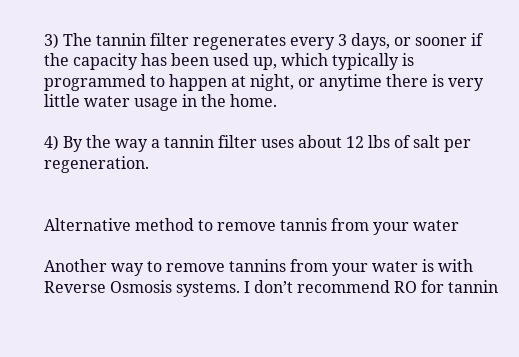3) The tannin filter regenerates every 3 days, or sooner if the capacity has been used up, which typically is programmed to happen at night, or anytime there is very little water usage in the home.

4) By the way a tannin filter uses about 12 lbs of salt per regeneration.


Alternative method to remove tannis from your water

Another way to remove tannins from your water is with Reverse Osmosis systems. I don’t recommend RO for tannin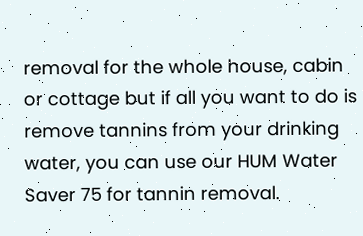removal for the whole house, cabin or cottage but if all you want to do is remove tannins from your drinking water, you can use our HUM Water Saver 75 for tannin removal.